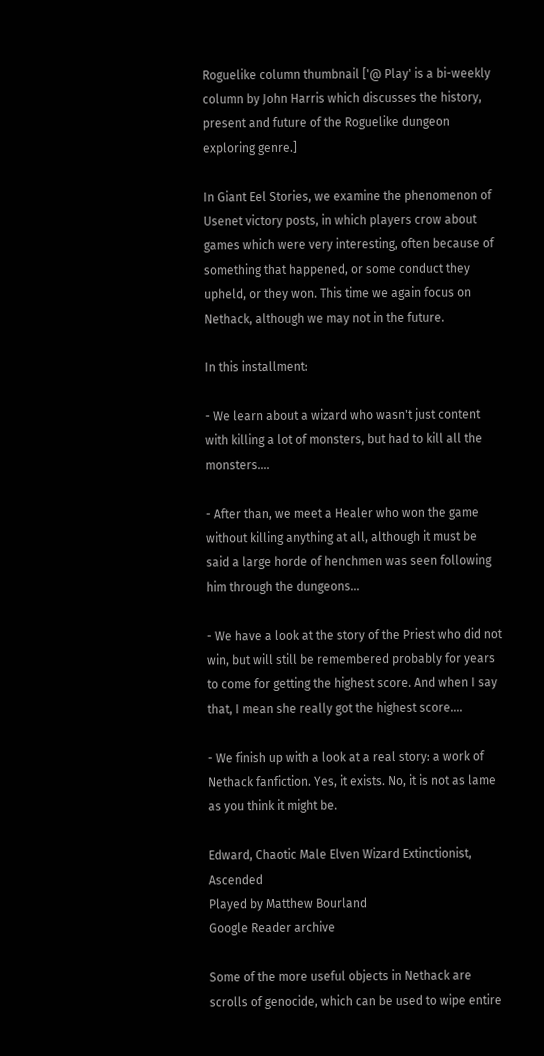Roguelike column thumbnail ['@ Play' is a bi-weekly column by John Harris which discusses the history, present and future of the Roguelike dungeon exploring genre.]

In Giant Eel Stories, we examine the phenomenon of Usenet victory posts, in which players crow about games which were very interesting, often because of something that happened, or some conduct they upheld, or they won. This time we again focus on Nethack, although we may not in the future.

In this installment:

- We learn about a wizard who wasn't just content with killing a lot of monsters, but had to kill all the monsters....

- After than, we meet a Healer who won the game without killing anything at all, although it must be said a large horde of henchmen was seen following him through the dungeons...

- We have a look at the story of the Priest who did not win, but will still be remembered probably for years to come for getting the highest score. And when I say that, I mean she really got the highest score....

- We finish up with a look at a real story: a work of Nethack fanfiction. Yes, it exists. No, it is not as lame as you think it might be.

Edward, Chaotic Male Elven Wizard Extinctionist, Ascended
Played by Matthew Bourland
Google Reader archive

Some of the more useful objects in Nethack are scrolls of genocide, which can be used to wipe entire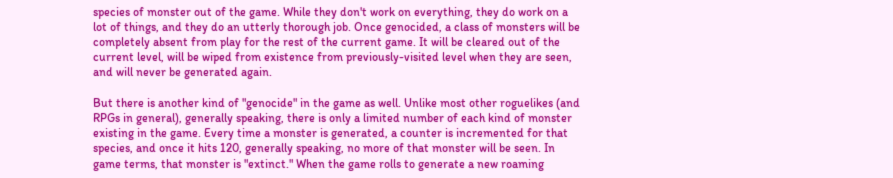species of monster out of the game. While they don't work on everything, they do work on a lot of things, and they do an utterly thorough job. Once genocided, a class of monsters will be completely absent from play for the rest of the current game. It will be cleared out of the current level, will be wiped from existence from previously-visited level when they are seen, and will never be generated again.

But there is another kind of "genocide" in the game as well. Unlike most other roguelikes (and RPGs in general), generally speaking, there is only a limited number of each kind of monster existing in the game. Every time a monster is generated, a counter is incremented for that species, and once it hits 120, generally speaking, no more of that monster will be seen. In game terms, that monster is "extinct." When the game rolls to generate a new roaming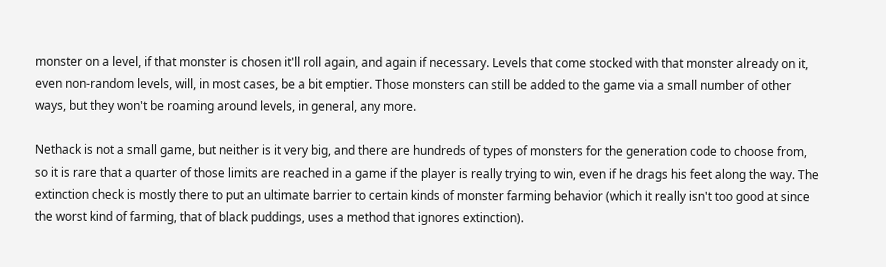monster on a level, if that monster is chosen it'll roll again, and again if necessary. Levels that come stocked with that monster already on it, even non-random levels, will, in most cases, be a bit emptier. Those monsters can still be added to the game via a small number of other ways, but they won't be roaming around levels, in general, any more.

Nethack is not a small game, but neither is it very big, and there are hundreds of types of monsters for the generation code to choose from, so it is rare that a quarter of those limits are reached in a game if the player is really trying to win, even if he drags his feet along the way. The extinction check is mostly there to put an ultimate barrier to certain kinds of monster farming behavior (which it really isn't too good at since the worst kind of farming, that of black puddings, uses a method that ignores extinction).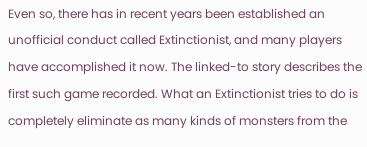Even so, there has in recent years been established an unofficial conduct called Extinctionist, and many players have accomplished it now. The linked-to story describes the first such game recorded. What an Extinctionist tries to do is completely eliminate as many kinds of monsters from the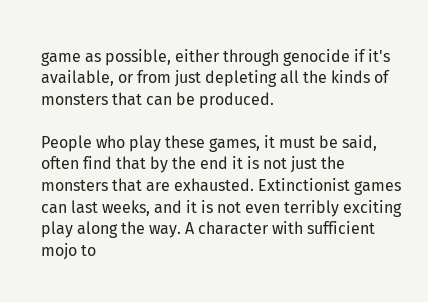game as possible, either through genocide if it's available, or from just depleting all the kinds of monsters that can be produced.

People who play these games, it must be said, often find that by the end it is not just the monsters that are exhausted. Extinctionist games can last weeks, and it is not even terribly exciting play along the way. A character with sufficient mojo to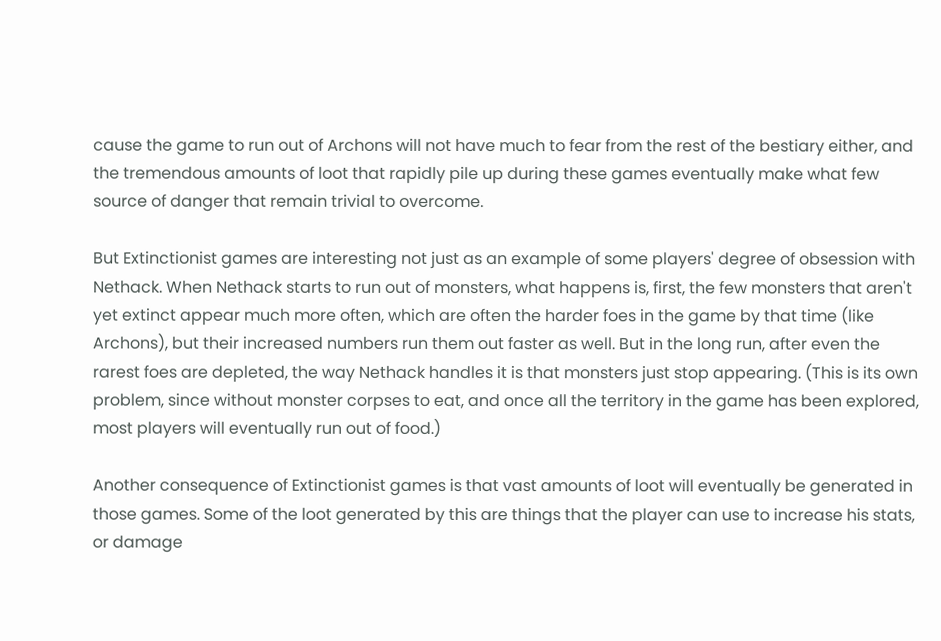cause the game to run out of Archons will not have much to fear from the rest of the bestiary either, and the tremendous amounts of loot that rapidly pile up during these games eventually make what few source of danger that remain trivial to overcome.

But Extinctionist games are interesting not just as an example of some players' degree of obsession with Nethack. When Nethack starts to run out of monsters, what happens is, first, the few monsters that aren't yet extinct appear much more often, which are often the harder foes in the game by that time (like Archons), but their increased numbers run them out faster as well. But in the long run, after even the rarest foes are depleted, the way Nethack handles it is that monsters just stop appearing. (This is its own problem, since without monster corpses to eat, and once all the territory in the game has been explored, most players will eventually run out of food.)

Another consequence of Extinctionist games is that vast amounts of loot will eventually be generated in those games. Some of the loot generated by this are things that the player can use to increase his stats, or damage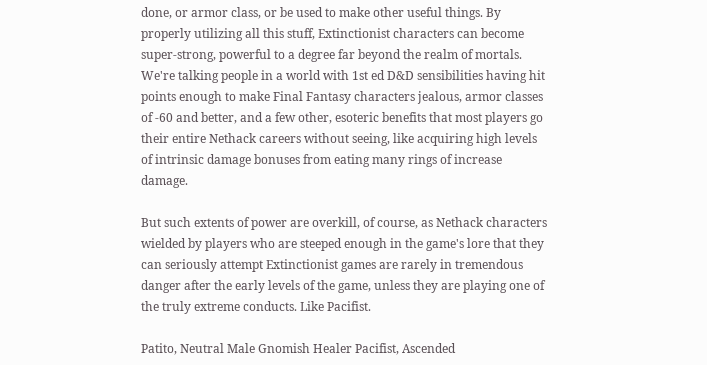done, or armor class, or be used to make other useful things. By properly utilizing all this stuff, Extinctionist characters can become super-strong, powerful to a degree far beyond the realm of mortals. We're talking people in a world with 1st ed D&D sensibilities having hit points enough to make Final Fantasy characters jealous, armor classes of -60 and better, and a few other, esoteric benefits that most players go their entire Nethack careers without seeing, like acquiring high levels of intrinsic damage bonuses from eating many rings of increase damage.

But such extents of power are overkill, of course, as Nethack characters wielded by players who are steeped enough in the game's lore that they can seriously attempt Extinctionist games are rarely in tremendous danger after the early levels of the game, unless they are playing one of the truly extreme conducts. Like Pacifist.

Patito, Neutral Male Gnomish Healer Pacifist, Ascended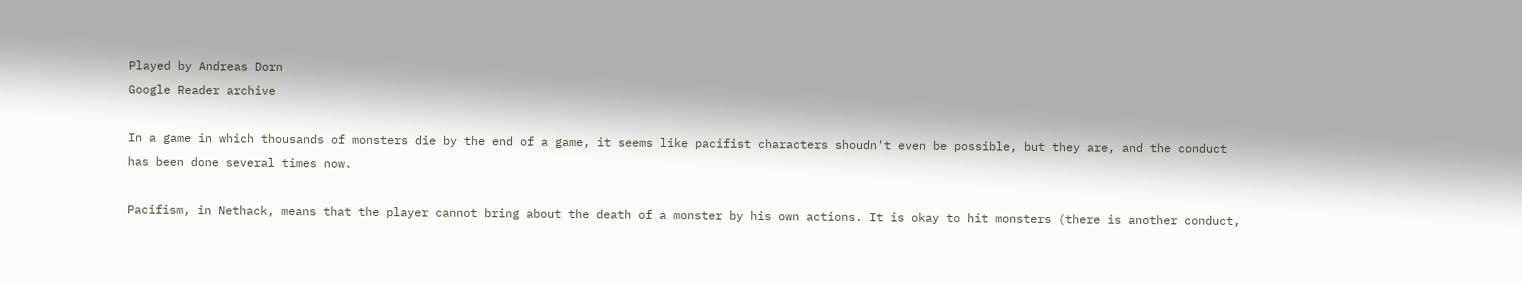Played by Andreas Dorn
Google Reader archive

In a game in which thousands of monsters die by the end of a game, it seems like pacifist characters shoudn't even be possible, but they are, and the conduct has been done several times now.

Pacifism, in Nethack, means that the player cannot bring about the death of a monster by his own actions. It is okay to hit monsters (there is another conduct,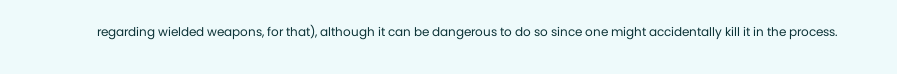regarding wielded weapons, for that), although it can be dangerous to do so since one might accidentally kill it in the process.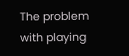The problem with playing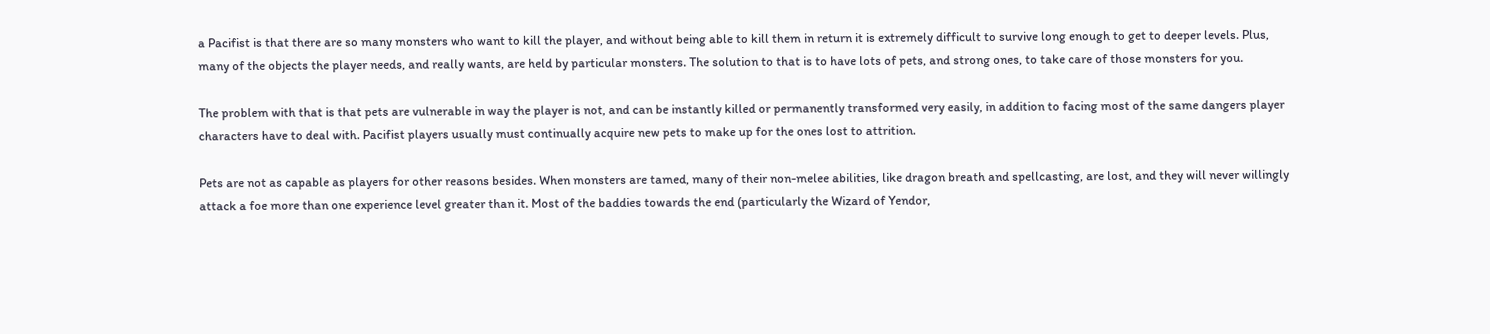a Pacifist is that there are so many monsters who want to kill the player, and without being able to kill them in return it is extremely difficult to survive long enough to get to deeper levels. Plus, many of the objects the player needs, and really wants, are held by particular monsters. The solution to that is to have lots of pets, and strong ones, to take care of those monsters for you.

The problem with that is that pets are vulnerable in way the player is not, and can be instantly killed or permanently transformed very easily, in addition to facing most of the same dangers player characters have to deal with. Pacifist players usually must continually acquire new pets to make up for the ones lost to attrition.

Pets are not as capable as players for other reasons besides. When monsters are tamed, many of their non-melee abilities, like dragon breath and spellcasting, are lost, and they will never willingly attack a foe more than one experience level greater than it. Most of the baddies towards the end (particularly the Wizard of Yendor,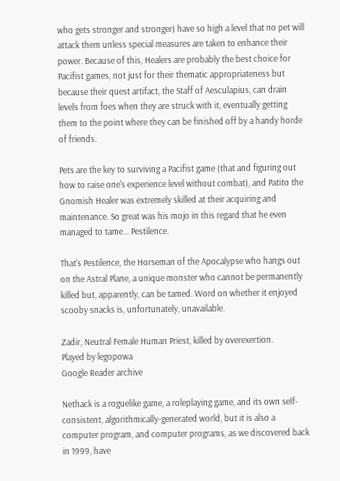who gets stronger and stronger) have so high a level that no pet will attack them unless special measures are taken to enhance their power. Because of this, Healers are probably the best choice for Pacifist games, not just for their thematic appropriateness but because their quest artifact, the Staff of Aesculapius, can drain levels from foes when they are struck with it, eventually getting them to the point where they can be finished off by a handy horde of friends.

Pets are the key to surviving a Pacifist game (that and figuring out how to raise one's experience level without combat), and Patito the Gnomish Healer was extremely skilled at their acquiring and maintenance. So great was his mojo in this regard that he even managed to tame... Pestilence.

That's Pestilence, the Horseman of the Apocalypse who hangs out on the Astral Plane, a unique monster who cannot be permanently killed but, apparently, can be tamed. Word on whether it enjoyed scooby snacks is, unfortunately, unavailable.

Zadir, Neutral Female Human Priest, killed by overexertion.
Played by legopowa
Google Reader archive

Nethack is a roguelike game, a roleplaying game, and its own self-consistent, algorithmically-generated world, but it is also a computer program, and computer programs, as we discovered back in 1999, have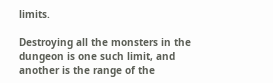limits.

Destroying all the monsters in the dungeon is one such limit, and another is the range of the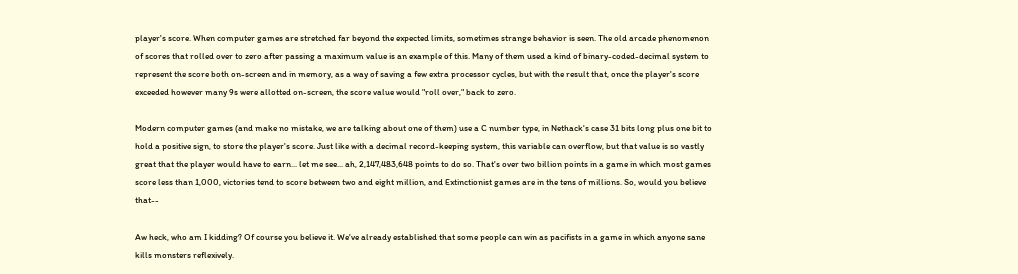player's score. When computer games are stretched far beyond the expected limits, sometimes strange behavior is seen. The old arcade phenomenon of scores that rolled over to zero after passing a maximum value is an example of this. Many of them used a kind of binary-coded-decimal system to represent the score both on-screen and in memory, as a way of saving a few extra processor cycles, but with the result that, once the player's score exceeded however many 9s were allotted on-screen, the score value would "roll over," back to zero.

Modern computer games (and make no mistake, we are talking about one of them) use a C number type, in Nethack's case 31 bits long plus one bit to hold a positive sign, to store the player's score. Just like with a decimal record-keeping system, this variable can overflow, but that value is so vastly great that the player would have to earn... let me see... ah, 2,147,483,648 points to do so. That's over two billion points in a game in which most games score less than 1,000, victories tend to score between two and eight million, and Extinctionist games are in the tens of millions. So, would you believe that--

Aw heck, who am I kidding? Of course you believe it. We've already established that some people can win as pacifists in a game in which anyone sane kills monsters reflexively.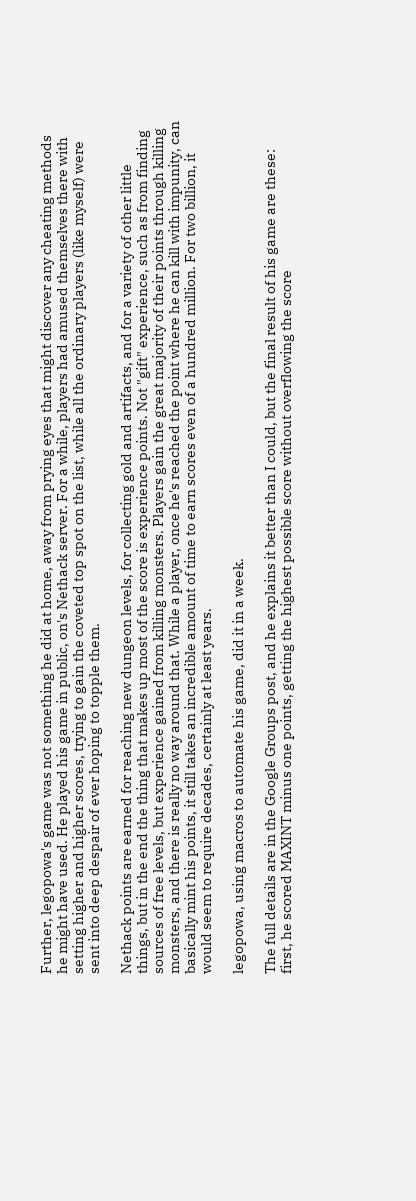Further, legopowa's game was not something he did at home, away from prying eyes that might discover any cheating methods he might have used. He played his game in public, on's Nethack server. For a while, players had amused themselves there with setting higher and higher scores, trying to gain the coveted top spot on the list, while all the ordinary players (like myself) were sent into deep despair of ever hoping to topple them.

Nethack points are earned for reaching new dungeon levels, for collecting gold and artifacts, and for a variety of other little things, but in the end the thing that makes up most of the score is experience points. Not "gift" experience, such as from finding sources of free levels, but experience gained from killing monsters. Players gain the great majority of their points through killing monsters, and there is really no way around that. While a player, once he's reached the point where he can kill with impunity, can basically mint his points, it still takes an incredible amount of time to earn scores even of a hundred million. For two billion, it would seem to require decades, certainly at least years.

legopowa, using macros to automate his game, did it in a week.

The full details are in the Google Groups post, and he explains it better than I could, but the final result of his game are these: first, he scored MAXINT minus one points, getting the highest possible score without overflowing the score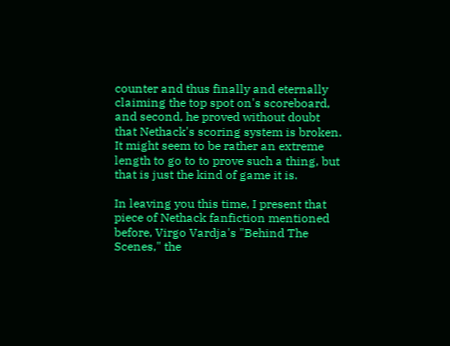counter and thus finally and eternally claiming the top spot on's scoreboard, and second, he proved without doubt that Nethack's scoring system is broken. It might seem to be rather an extreme length to go to to prove such a thing, but that is just the kind of game it is.

In leaving you this time, I present that piece of Nethack fanfiction mentioned before, Virgo Vardja's "Behind The Scenes," the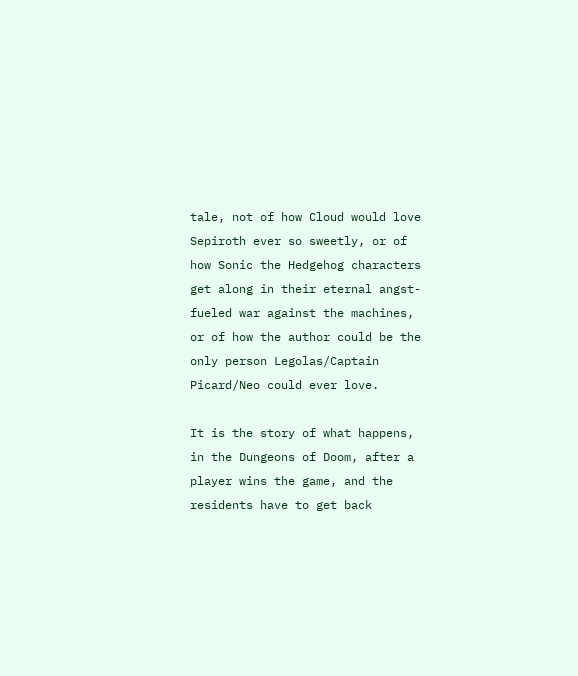tale, not of how Cloud would love Sepiroth ever so sweetly, or of how Sonic the Hedgehog characters get along in their eternal angst-fueled war against the machines, or of how the author could be the only person Legolas/Captain Picard/Neo could ever love.

It is the story of what happens, in the Dungeons of Doom, after a player wins the game, and the residents have to get back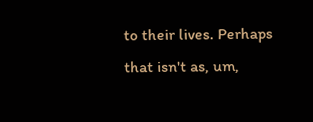to their lives. Perhaps that isn't as, um,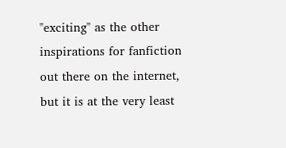"exciting" as the other inspirations for fanfiction out there on the internet, but it is at the very least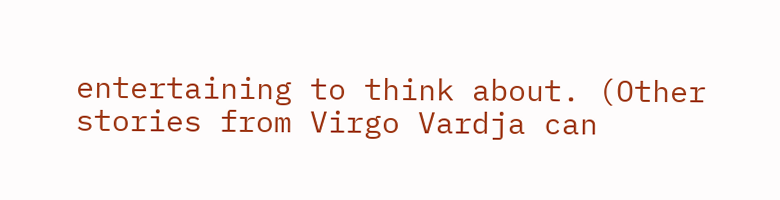entertaining to think about. (Other stories from Virgo Vardja can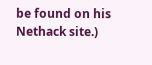be found on his Nethack site.)